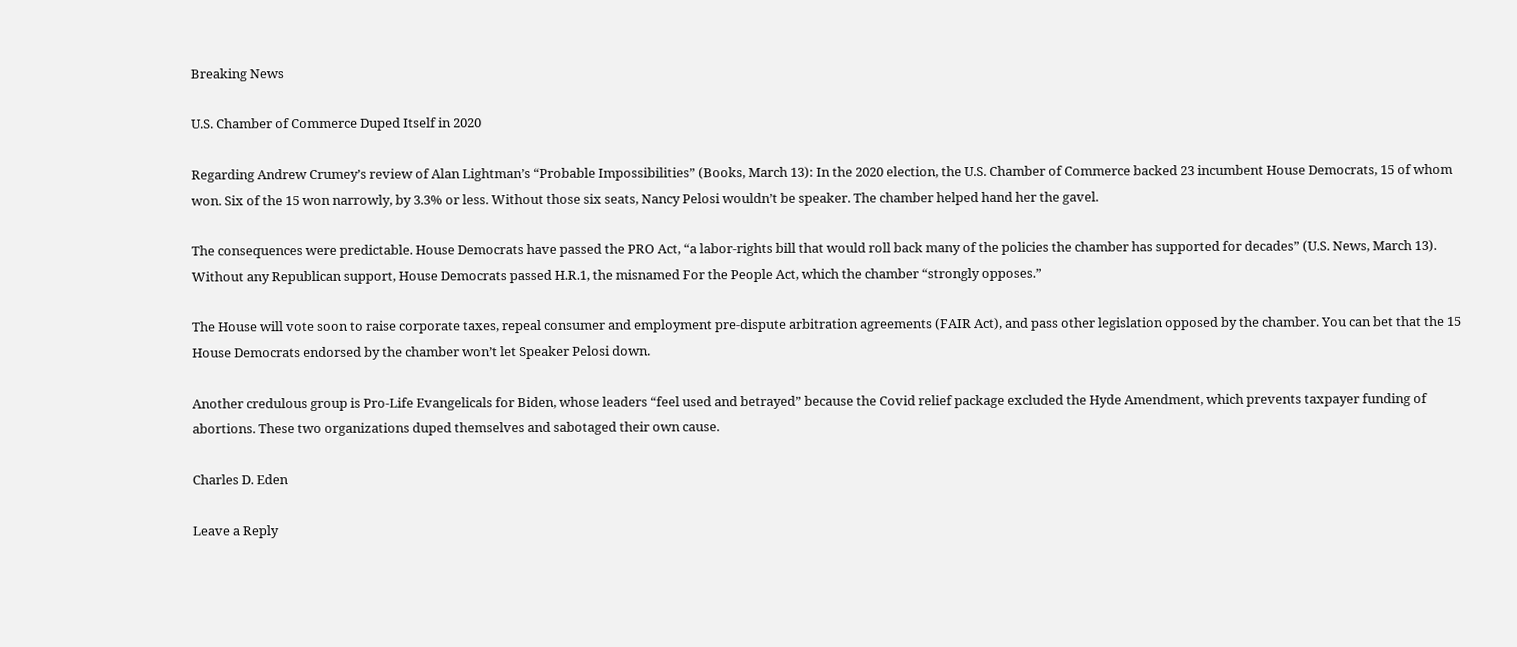Breaking News

U.S. Chamber of Commerce Duped Itself in 2020

Regarding Andrew Crumey’s review of Alan Lightman’s “Probable Impossibilities” (Books, March 13): In the 2020 election, the U.S. Chamber of Commerce backed 23 incumbent House Democrats, 15 of whom won. Six of the 15 won narrowly, by 3.3% or less. Without those six seats, Nancy Pelosi wouldn’t be speaker. The chamber helped hand her the gavel.

The consequences were predictable. House Democrats have passed the PRO Act, “a labor-rights bill that would roll back many of the policies the chamber has supported for decades” (U.S. News, March 13). Without any Republican support, House Democrats passed H.R.1, the misnamed For the People Act, which the chamber “strongly opposes.”

The House will vote soon to raise corporate taxes, repeal consumer and employment pre-dispute arbitration agreements (FAIR Act), and pass other legislation opposed by the chamber. You can bet that the 15 House Democrats endorsed by the chamber won’t let Speaker Pelosi down.

Another credulous group is Pro-Life Evangelicals for Biden, whose leaders “feel used and betrayed” because the Covid relief package excluded the Hyde Amendment, which prevents taxpayer funding of abortions. These two organizations duped themselves and sabotaged their own cause.

Charles D. Eden

Leave a Reply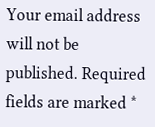Your email address will not be published. Required fields are marked *